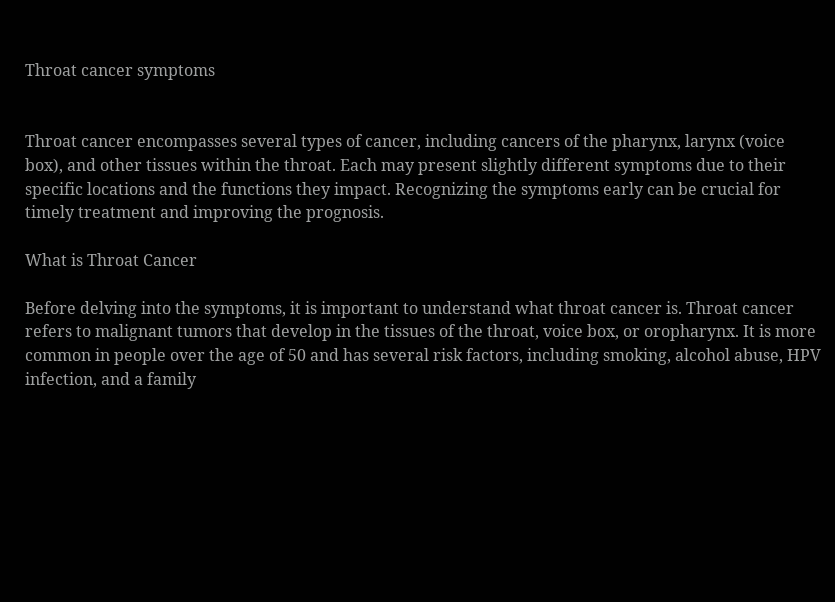Throat cancer symptoms


Throat cancer encompasses several types of cancer, including cancers of the pharynx, larynx (voice box), and other tissues within the throat. Each may present slightly different symptoms due to their specific locations and the functions they impact. Recognizing the symptoms early can be crucial for timely treatment and improving the prognosis.

What is Throat Cancer

Before delving into the symptoms, it is important to understand what throat cancer is. Throat cancer refers to malignant tumors that develop in the tissues of the throat, voice box, or oropharynx. It is more common in people over the age of 50 and has several risk factors, including smoking, alcohol abuse, HPV infection, and a family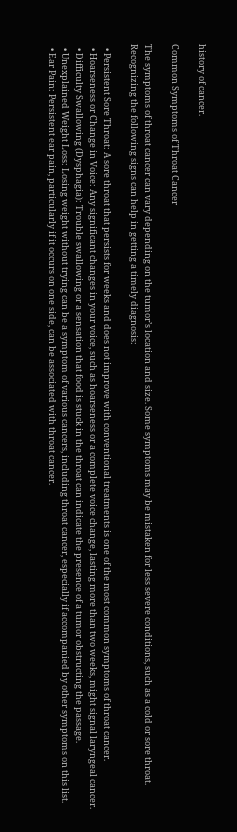history of cancer.

Common Symptoms of Throat Cancer

The symptoms of throat cancer can vary depending on the tumor’s location and size. Some symptoms may be mistaken for less severe conditions, such as a cold or sore throat. Recognizing the following signs can help in getting a timely diagnosis:

  • Persistent Sore Throat: A sore throat that persists for weeks and does not improve with conventional treatments is one of the most common symptoms of throat cancer.
  • Hoarseness or Change in Voice: Any significant changes in your voice, such as hoarseness or a complete voice change, lasting more than two weeks, might signal laryngeal cancer.
  • Difficulty Swallowing (Dysphagia): Trouble swallowing or a sensation that food is stuck in the throat can indicate the presence of a tumor obstructing the passage.
  • Unexplained Weight Loss: Losing weight without trying can be a symptom of various cancers, including throat cancer, especially if accompanied by other symptoms on this list.
  • Ear Pain: Persistent ear pain, particularly if it occurs on one side, can be associated with throat cancer.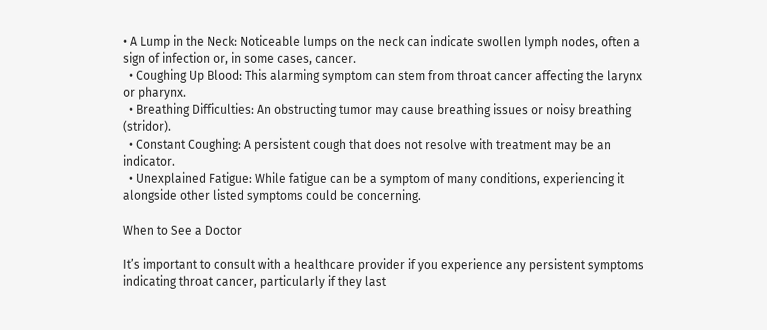• A Lump in the Neck: Noticeable lumps on the neck can indicate swollen lymph nodes, often a sign of infection or, in some cases, cancer.
  • Coughing Up Blood: This alarming symptom can stem from throat cancer affecting the larynx or pharynx.
  • Breathing Difficulties: An obstructing tumor may cause breathing issues or noisy breathing (stridor).
  • Constant Coughing: A persistent cough that does not resolve with treatment may be an indicator.
  • Unexplained Fatigue: While fatigue can be a symptom of many conditions, experiencing it alongside other listed symptoms could be concerning.

When to See a Doctor

It’s important to consult with a healthcare provider if you experience any persistent symptoms indicating throat cancer, particularly if they last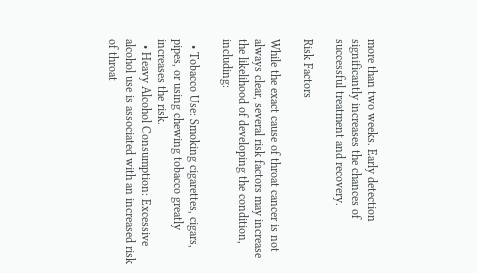more than two weeks. Early detection significantly increases the chances of successful treatment and recovery.

Risk Factors

While the exact cause of throat cancer is not always clear, several risk factors may increase the likelihood of developing the condition, including:

  • Tobacco Use: Smoking cigarettes, cigars, pipes, or using chewing tobacco greatly increases the risk.
  • Heavy Alcohol Consumption: Excessive alcohol use is associated with an increased risk of throat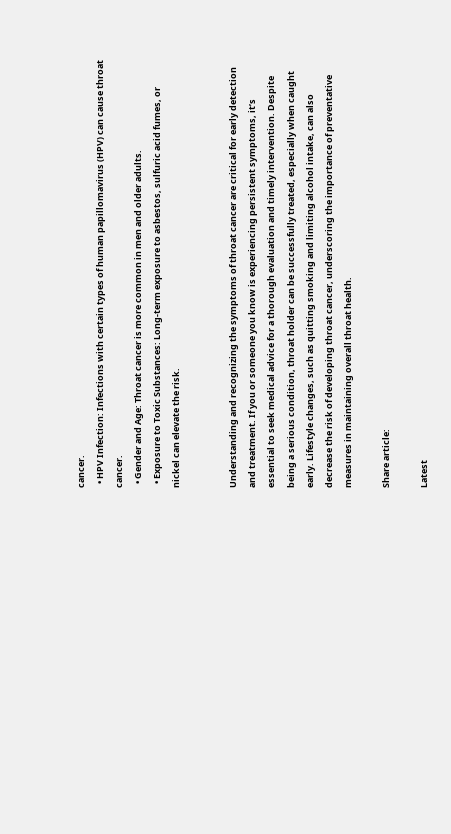cancer.
  • HPV Infection: Infections with certain types of human papillomavirus (HPV) can cause throat cancer.
  • Gender and Age: Throat cancer is more common in men and older adults.
  • Exposure to Toxic Substances: Long-term exposure to asbestos, sulfuric acid fumes, or nickel can elevate the risk.


Understanding and recognizing the symptoms of throat cancer are critical for early detection and treatment. If you or someone you know is experiencing persistent symptoms, it’s essential to seek medical advice for a thorough evaluation and timely intervention. Despite being a serious condition, throat holder can be successfully treated, especially when caught early. Lifestyle changes, such as quitting smoking and limiting alcohol intake, can also decrease the risk of developing throat cancer, underscoring the importance of preventative measures in maintaining overall throat health.

Share article:

Latest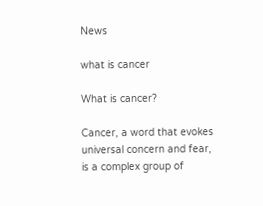News

what is cancer

What is cancer?

Cancer, a word that evokes universal concern and fear, is a complex group of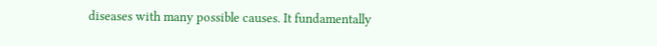diseases with many possible causes. It fundamentally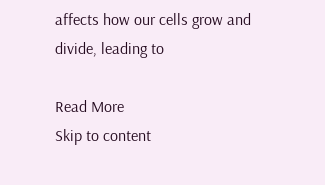affects how our cells grow and divide, leading to

Read More
Skip to content